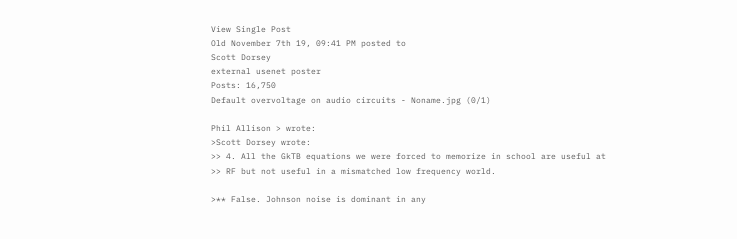View Single Post
Old November 7th 19, 09:41 PM posted to
Scott Dorsey
external usenet poster
Posts: 16,750
Default overvoltage on audio circuits - Noname.jpg (0/1)

Phil Allison > wrote:
>Scott Dorsey wrote:
>> 4. All the GkTB equations we were forced to memorize in school are useful at
>> RF but not useful in a mismatched low frequency world.

>** False. Johnson noise is dominant in any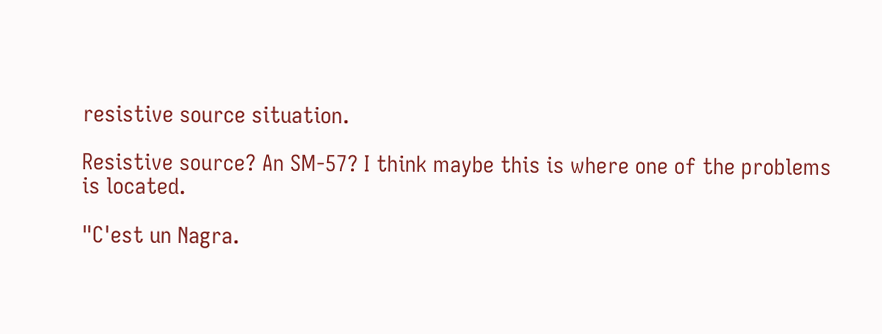resistive source situation.

Resistive source? An SM-57? I think maybe this is where one of the problems
is located.

"C'est un Nagra.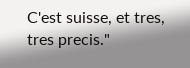C'est suisse, et tres, tres precis."